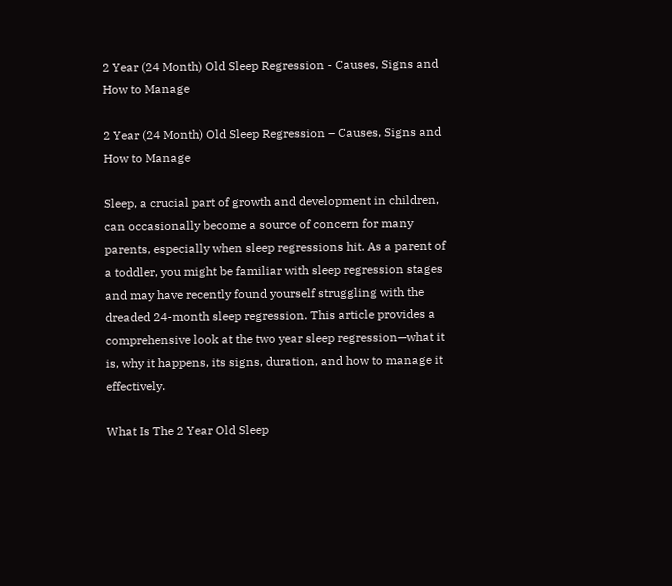2 Year (24 Month) Old Sleep Regression - Causes, Signs and How to Manage

2 Year (24 Month) Old Sleep Regression – Causes, Signs and How to Manage

Sleep, a crucial part of growth and development in children, can occasionally become a source of concern for many parents, especially when sleep regressions hit. As a parent of a toddler, you might be familiar with sleep regression stages and may have recently found yourself struggling with the dreaded 24-month sleep regression. This article provides a comprehensive look at the two year sleep regression—what it is, why it happens, its signs, duration, and how to manage it effectively.

What Is The 2 Year Old Sleep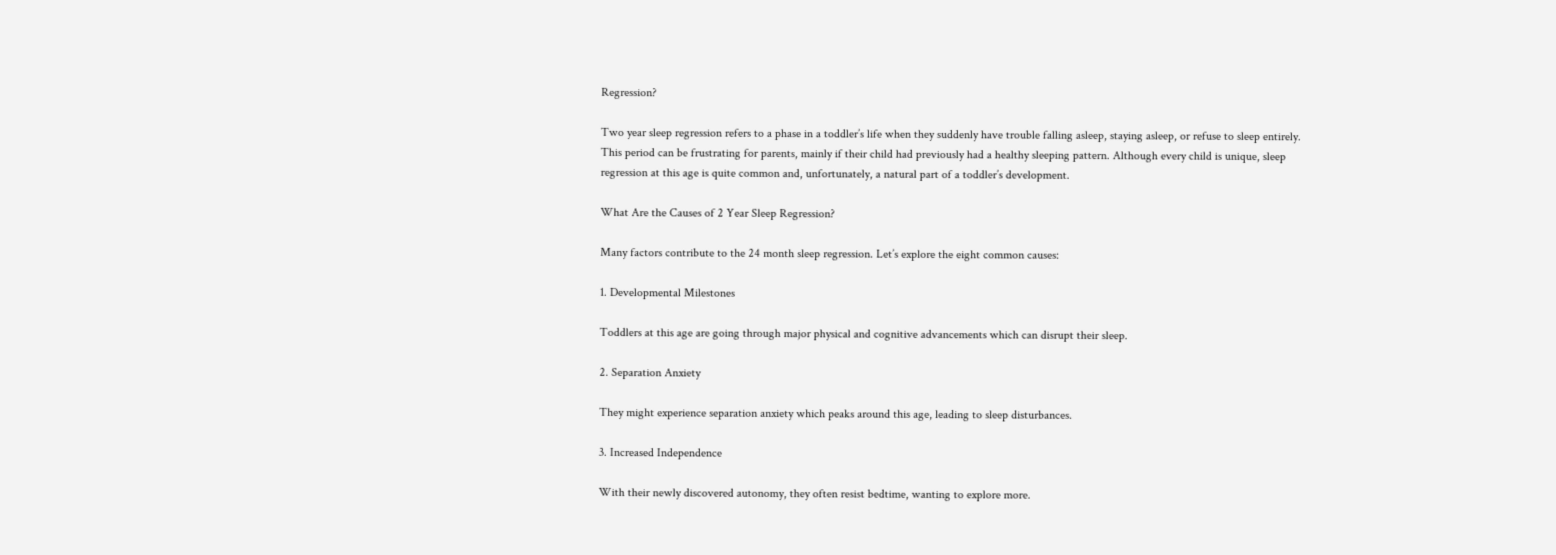Regression?

Two year sleep regression refers to a phase in a toddler’s life when they suddenly have trouble falling asleep, staying asleep, or refuse to sleep entirely. This period can be frustrating for parents, mainly if their child had previously had a healthy sleeping pattern. Although every child is unique, sleep regression at this age is quite common and, unfortunately, a natural part of a toddler’s development.

What Are the Causes of 2 Year Sleep Regression?

Many factors contribute to the 24 month sleep regression. Let’s explore the eight common causes:

1. Developmental Milestones

Toddlers at this age are going through major physical and cognitive advancements which can disrupt their sleep.

2. Separation Anxiety

They might experience separation anxiety which peaks around this age, leading to sleep disturbances.

3. Increased Independence

With their newly discovered autonomy, they often resist bedtime, wanting to explore more.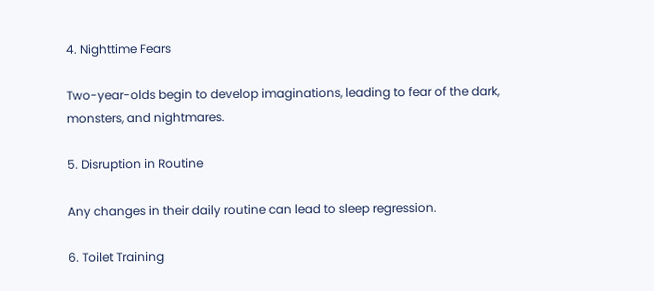4. Nighttime Fears

Two-year-olds begin to develop imaginations, leading to fear of the dark, monsters, and nightmares.

5. Disruption in Routine

Any changes in their daily routine can lead to sleep regression.

6. Toilet Training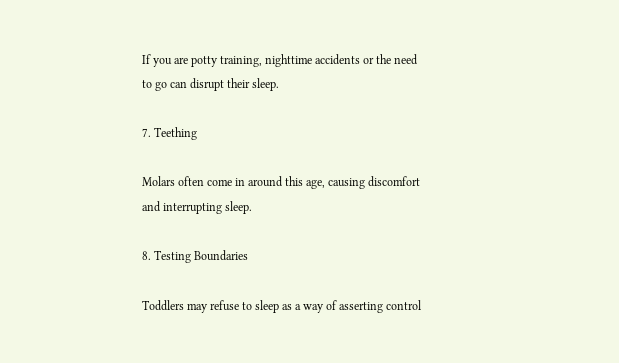If you are potty training, nighttime accidents or the need to go can disrupt their sleep.

7. Teething

Molars often come in around this age, causing discomfort and interrupting sleep.

8. Testing Boundaries

Toddlers may refuse to sleep as a way of asserting control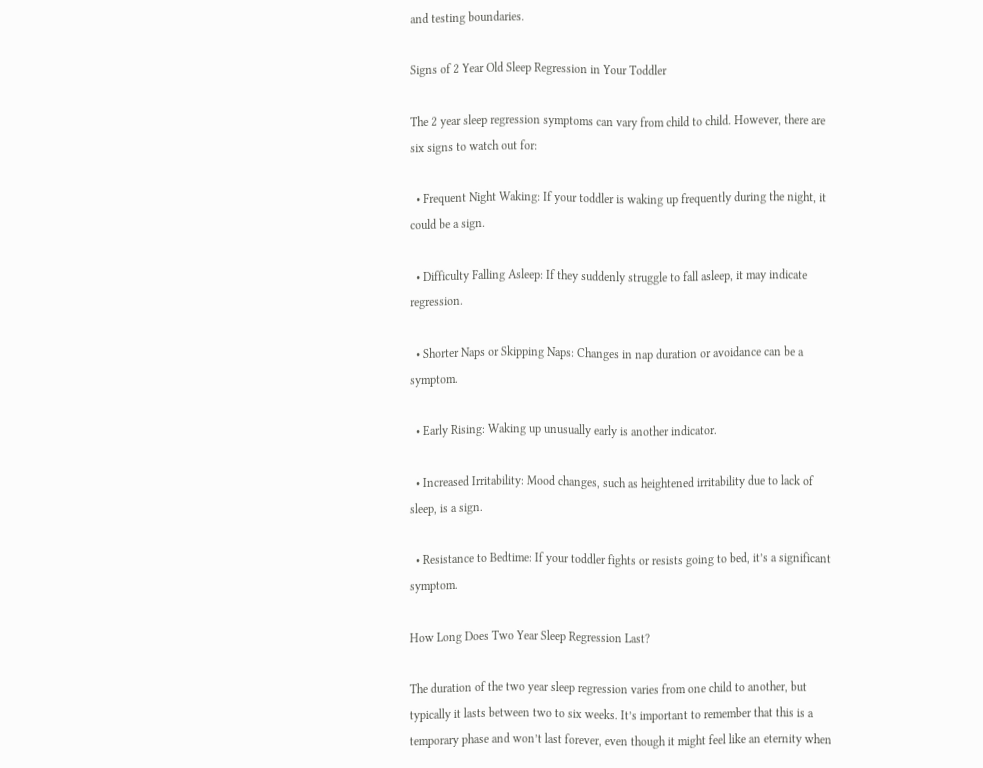and testing boundaries.

Signs of 2 Year Old Sleep Regression in Your Toddler

The 2 year sleep regression symptoms can vary from child to child. However, there are six signs to watch out for:

  • Frequent Night Waking: If your toddler is waking up frequently during the night, it could be a sign.

  • Difficulty Falling Asleep: If they suddenly struggle to fall asleep, it may indicate regression.

  • Shorter Naps or Skipping Naps: Changes in nap duration or avoidance can be a symptom.

  • Early Rising: Waking up unusually early is another indicator.

  • Increased Irritability: Mood changes, such as heightened irritability due to lack of sleep, is a sign.

  • Resistance to Bedtime: If your toddler fights or resists going to bed, it’s a significant symptom.

How Long Does Two Year Sleep Regression Last?

The duration of the two year sleep regression varies from one child to another, but typically it lasts between two to six weeks. It’s important to remember that this is a temporary phase and won’t last forever, even though it might feel like an eternity when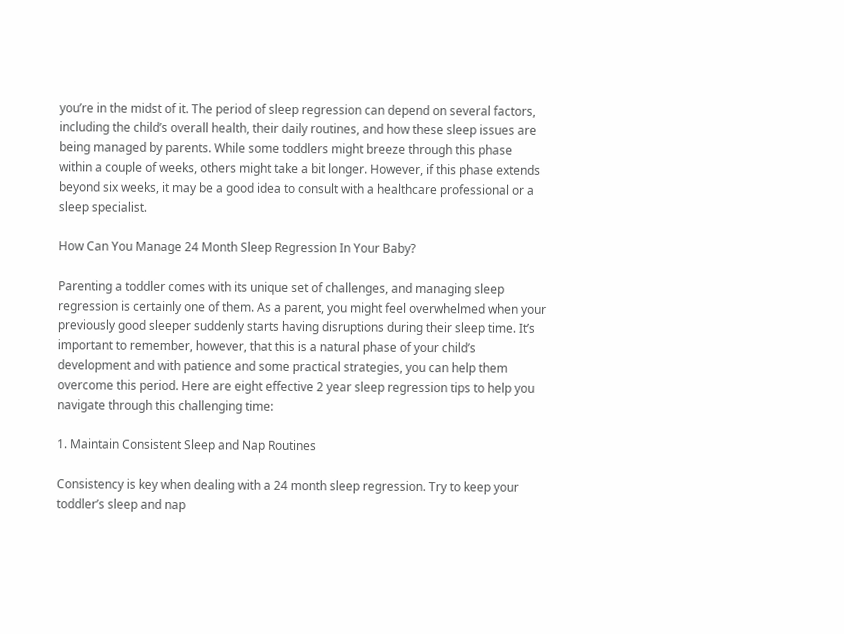you’re in the midst of it. The period of sleep regression can depend on several factors, including the child’s overall health, their daily routines, and how these sleep issues are being managed by parents. While some toddlers might breeze through this phase within a couple of weeks, others might take a bit longer. However, if this phase extends beyond six weeks, it may be a good idea to consult with a healthcare professional or a sleep specialist.

How Can You Manage 24 Month Sleep Regression In Your Baby?

Parenting a toddler comes with its unique set of challenges, and managing sleep regression is certainly one of them. As a parent, you might feel overwhelmed when your previously good sleeper suddenly starts having disruptions during their sleep time. It’s important to remember, however, that this is a natural phase of your child’s development and with patience and some practical strategies, you can help them overcome this period. Here are eight effective 2 year sleep regression tips to help you navigate through this challenging time:

1. Maintain Consistent Sleep and Nap Routines

Consistency is key when dealing with a 24 month sleep regression. Try to keep your toddler’s sleep and nap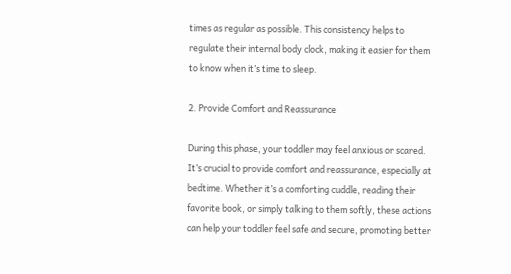times as regular as possible. This consistency helps to regulate their internal body clock, making it easier for them to know when it’s time to sleep.

2. Provide Comfort and Reassurance

During this phase, your toddler may feel anxious or scared. It’s crucial to provide comfort and reassurance, especially at bedtime. Whether it’s a comforting cuddle, reading their favorite book, or simply talking to them softly, these actions can help your toddler feel safe and secure, promoting better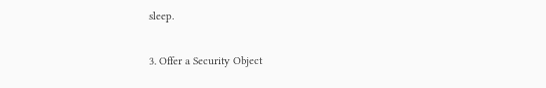sleep.

3. Offer a Security Object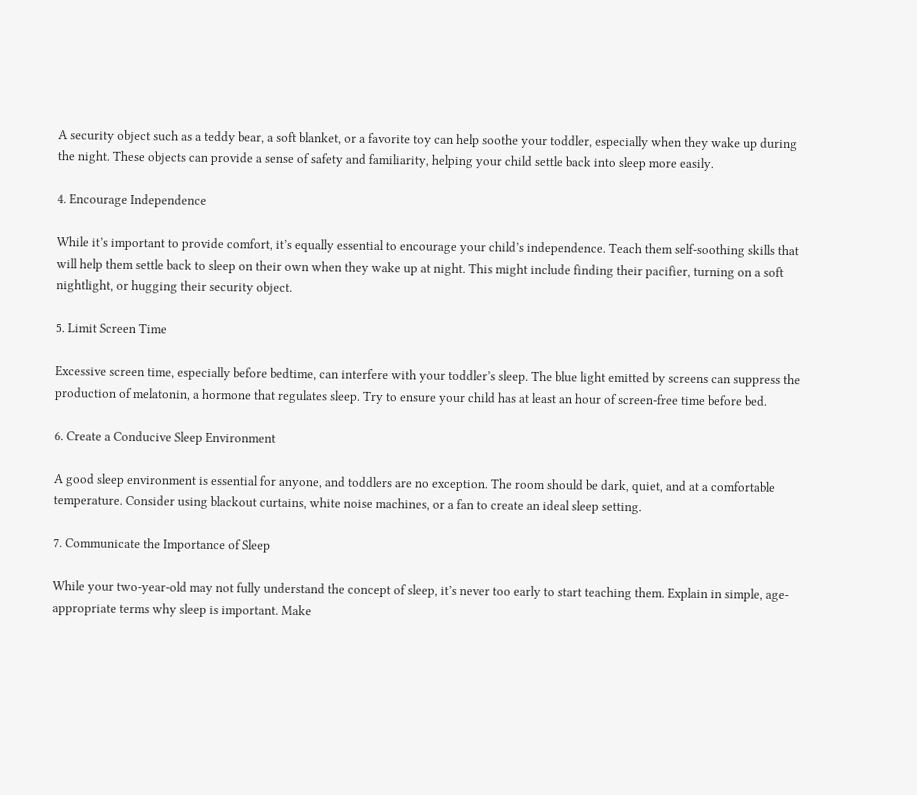A security object such as a teddy bear, a soft blanket, or a favorite toy can help soothe your toddler, especially when they wake up during the night. These objects can provide a sense of safety and familiarity, helping your child settle back into sleep more easily.

4. Encourage Independence

While it’s important to provide comfort, it’s equally essential to encourage your child’s independence. Teach them self-soothing skills that will help them settle back to sleep on their own when they wake up at night. This might include finding their pacifier, turning on a soft nightlight, or hugging their security object.

5. Limit Screen Time

Excessive screen time, especially before bedtime, can interfere with your toddler’s sleep. The blue light emitted by screens can suppress the production of melatonin, a hormone that regulates sleep. Try to ensure your child has at least an hour of screen-free time before bed.

6. Create a Conducive Sleep Environment

A good sleep environment is essential for anyone, and toddlers are no exception. The room should be dark, quiet, and at a comfortable temperature. Consider using blackout curtains, white noise machines, or a fan to create an ideal sleep setting.

7. Communicate the Importance of Sleep

While your two-year-old may not fully understand the concept of sleep, it’s never too early to start teaching them. Explain in simple, age-appropriate terms why sleep is important. Make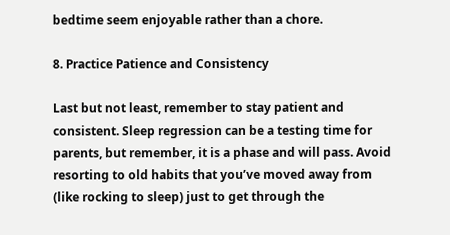bedtime seem enjoyable rather than a chore.

8. Practice Patience and Consistency

Last but not least, remember to stay patient and consistent. Sleep regression can be a testing time for parents, but remember, it is a phase and will pass. Avoid resorting to old habits that you’ve moved away from (like rocking to sleep) just to get through the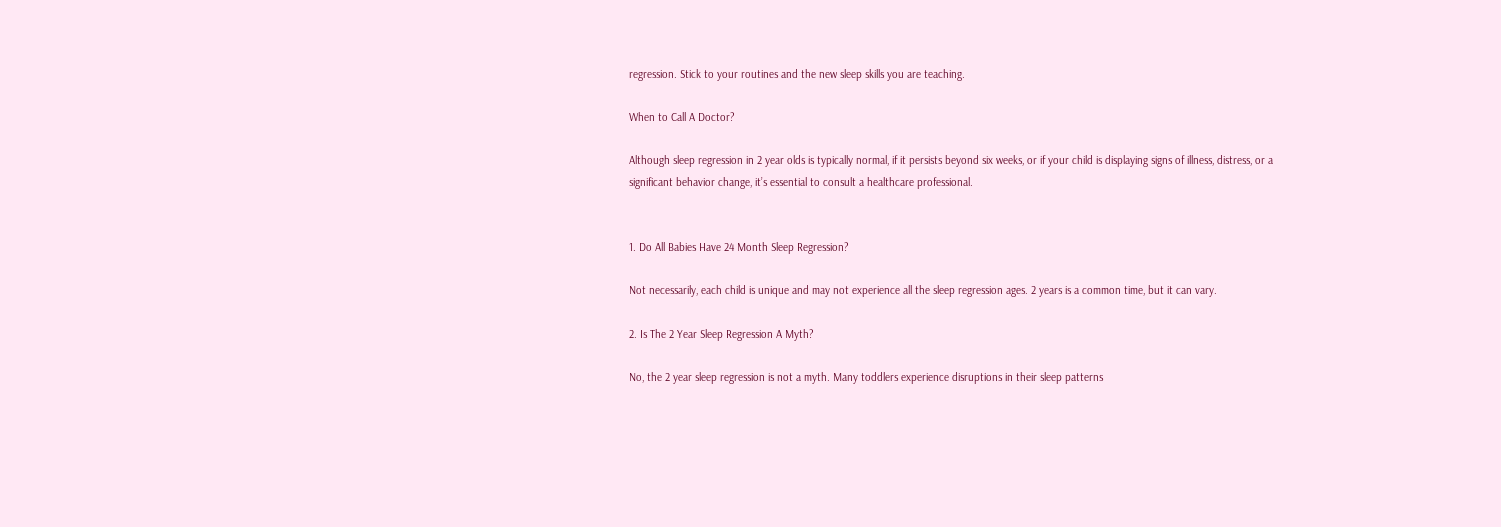regression. Stick to your routines and the new sleep skills you are teaching.

When to Call A Doctor?

Although sleep regression in 2 year olds is typically normal, if it persists beyond six weeks, or if your child is displaying signs of illness, distress, or a significant behavior change, it’s essential to consult a healthcare professional.


1. Do All Babies Have 24 Month Sleep Regression?

Not necessarily, each child is unique and may not experience all the sleep regression ages. 2 years is a common time, but it can vary.

2. Is The 2 Year Sleep Regression A Myth?

No, the 2 year sleep regression is not a myth. Many toddlers experience disruptions in their sleep patterns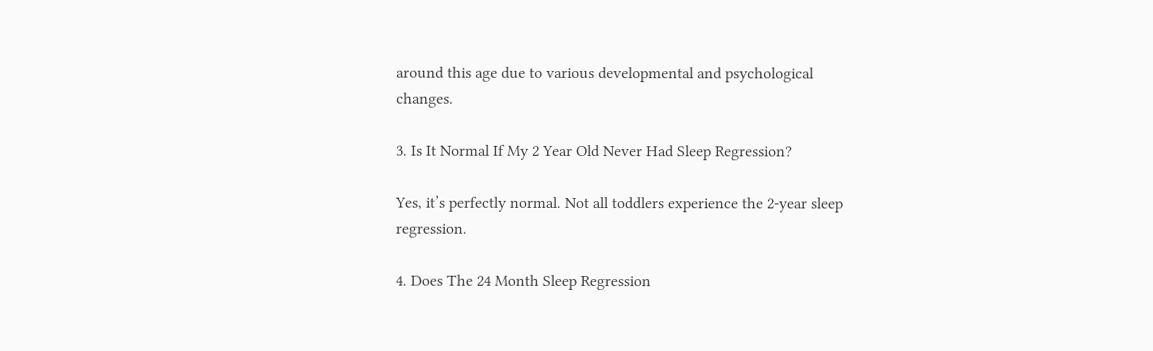around this age due to various developmental and psychological changes.

3. Is It Normal If My 2 Year Old Never Had Sleep Regression?

Yes, it’s perfectly normal. Not all toddlers experience the 2-year sleep regression.

4. Does The 24 Month Sleep Regression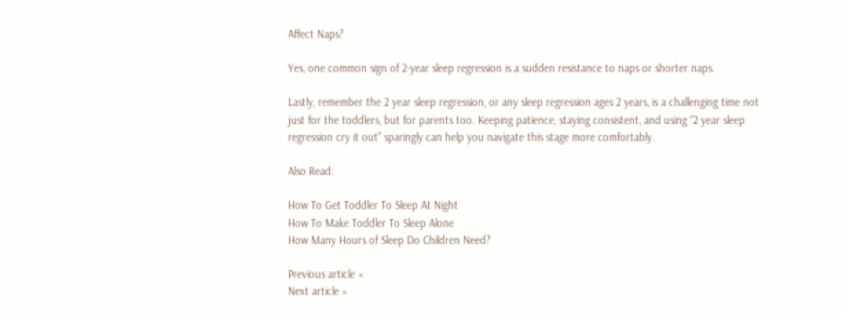Affect Naps?

Yes, one common sign of 2-year sleep regression is a sudden resistance to naps or shorter naps.

Lastly, remember the 2 year sleep regression, or any sleep regression ages 2 years, is a challenging time not just for the toddlers, but for parents too. Keeping patience, staying consistent, and using “2 year sleep regression cry it out” sparingly can help you navigate this stage more comfortably.

Also Read:

How To Get Toddler To Sleep At Night
How To Make Toddler To Sleep Alone
How Many Hours of Sleep Do Children Need?

Previous article «
Next article »